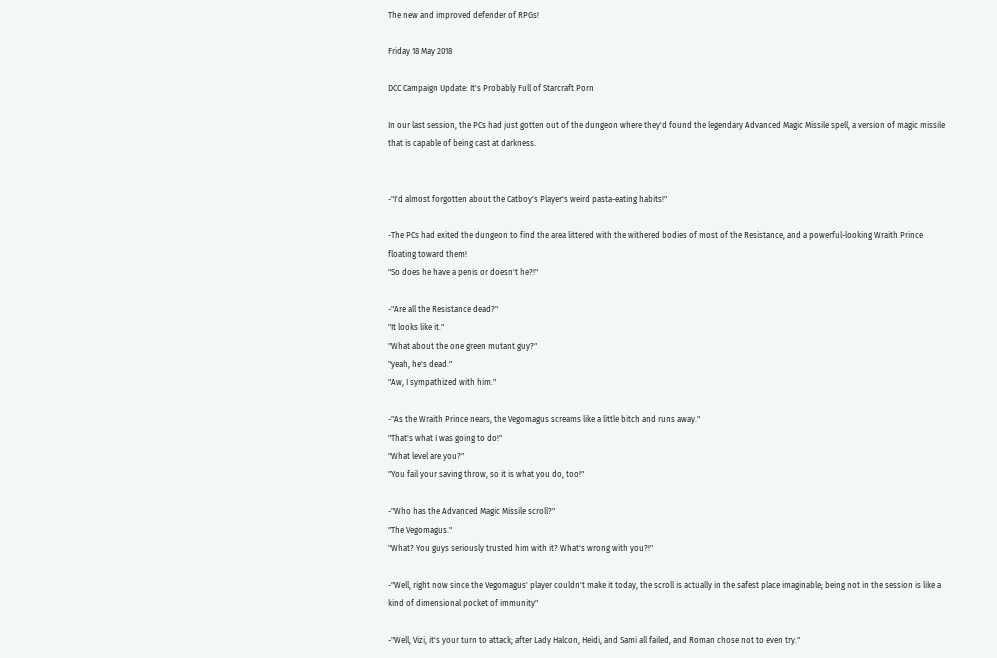The new and improved defender of RPGs!

Friday 18 May 2018

DCC Campaign Update: It's Probably Full of Starcraft Porn

In our last session, the PCs had just gotten out of the dungeon where they'd found the legendary Advanced Magic Missile spell, a version of magic missile that is capable of being cast at darkness.


-"I'd almost forgotten about the Catboy's Player's weird pasta-eating habits!"

-The PCs had exited the dungeon to find the area littered with the withered bodies of most of the Resistance, and a powerful-looking Wraith Prince floating toward them!
"So does he have a penis or doesn't he?!"

-"Are all the Resistance dead?"
"It looks like it."
"What about the one green mutant guy?"
"yeah, he's dead."
"Aw, I sympathized with him."

-"As the Wraith Prince nears, the Vegomagus screams like a little bitch and runs away."
"That's what I was going to do!"
"What level are you?"
"You fail your saving throw, so it is what you do, too!"

-"Who has the Advanced Magic Missile scroll?"
"The Vegomagus."
"What? You guys seriously trusted him with it? What's wrong with you?!"

-"Well, right now since the Vegomagus' player couldn't make it today, the scroll is actually in the safest place imaginable; being not in the session is like a kind of dimensional pocket of immunity"

-"Well, Vizi, it's your turn to attack; after Lady Halcon, Heidi, and Sami all failed, and Roman chose not to even try."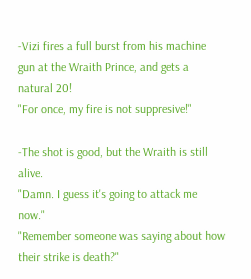-Vizi fires a full burst from his machine gun at the Wraith Prince, and gets a natural 20!
"For once, my fire is not suppresive!"

-The shot is good, but the Wraith is still alive.
"Damn. I guess it's going to attack me now."
"Remember someone was saying about how their strike is death?"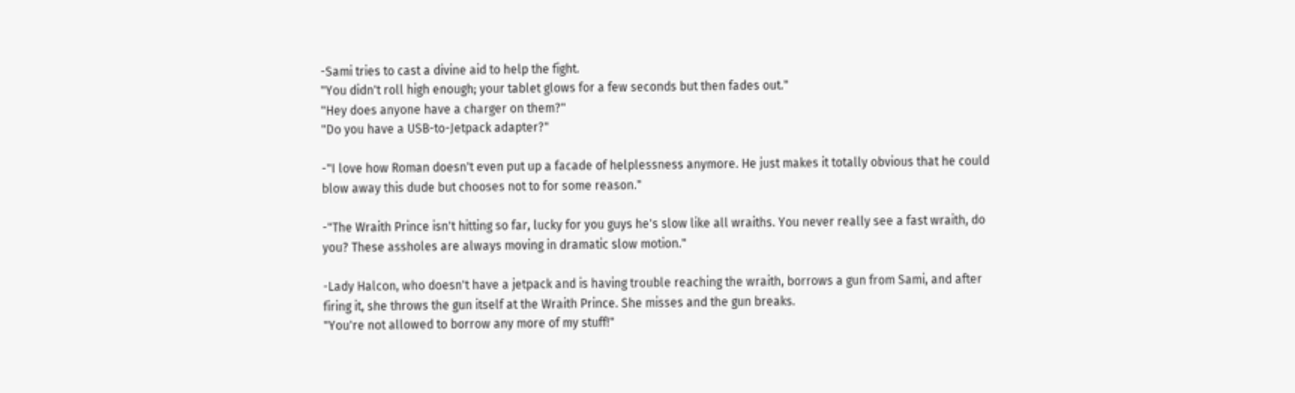-Sami tries to cast a divine aid to help the fight.
"You didn't roll high enough; your tablet glows for a few seconds but then fades out."
"Hey does anyone have a charger on them?"
"Do you have a USB-to-Jetpack adapter?"

-"I love how Roman doesn't even put up a facade of helplessness anymore. He just makes it totally obvious that he could blow away this dude but chooses not to for some reason."

-"The Wraith Prince isn't hitting so far, lucky for you guys he's slow like all wraiths. You never really see a fast wraith, do you? These assholes are always moving in dramatic slow motion."

-Lady Halcon, who doesn't have a jetpack and is having trouble reaching the wraith, borrows a gun from Sami, and after firing it, she throws the gun itself at the Wraith Prince. She misses and the gun breaks.
"You're not allowed to borrow any more of my stuff!"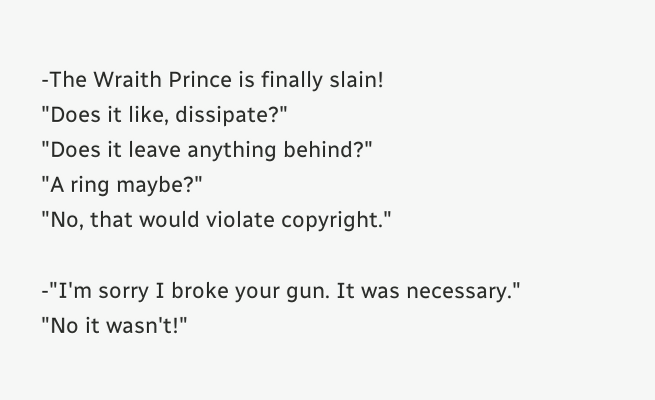-The Wraith Prince is finally slain!
"Does it like, dissipate?"
"Does it leave anything behind?"
"A ring maybe?"
"No, that would violate copyright."

-"I'm sorry I broke your gun. It was necessary."
"No it wasn't!"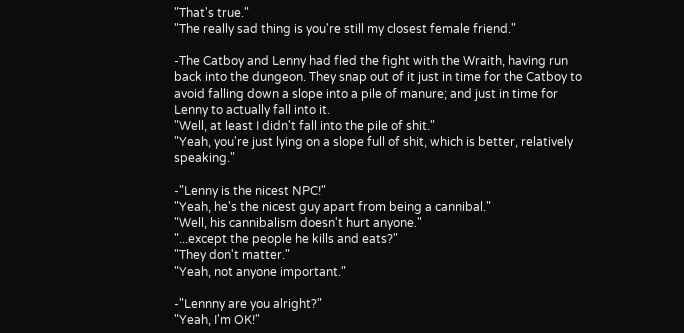"That's true."
"The really sad thing is you're still my closest female friend."

-The Catboy and Lenny had fled the fight with the Wraith, having run back into the dungeon. They snap out of it just in time for the Catboy to avoid falling down a slope into a pile of manure; and just in time for Lenny to actually fall into it.
"Well, at least I didn't fall into the pile of shit."
"Yeah, you're just lying on a slope full of shit, which is better, relatively speaking."

-"Lenny is the nicest NPC!"
"Yeah, he's the nicest guy apart from being a cannibal."
"Well, his cannibalism doesn't hurt anyone."
"...except the people he kills and eats?"
"They don't matter."
"Yeah, not anyone important."

-"Lennny are you alright?"
"Yeah, I'm OK!"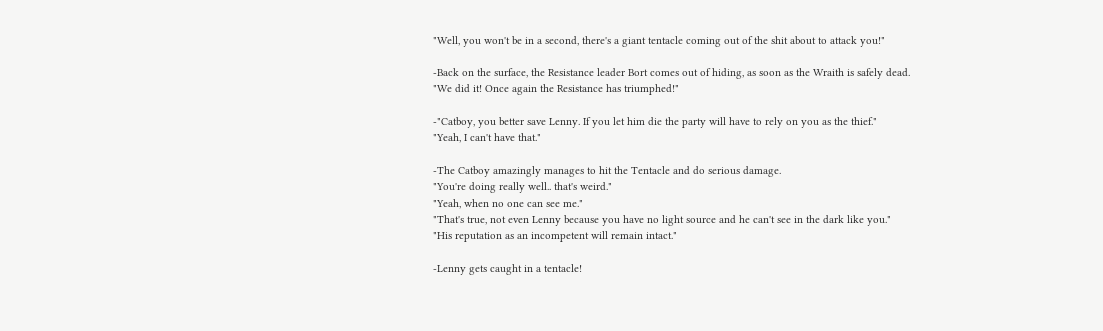"Well, you won't be in a second, there's a giant tentacle coming out of the shit about to attack you!"

-Back on the surface, the Resistance leader Bort comes out of hiding, as soon as the Wraith is safely dead.
"We did it! Once again the Resistance has triumphed!"

-"Catboy, you better save Lenny. If you let him die the party will have to rely on you as the thief."
"Yeah, I can't have that."

-The Catboy amazingly manages to hit the Tentacle and do serious damage.
"You're doing really well.. that's weird."
"Yeah, when no one can see me."
"That's true, not even Lenny because you have no light source and he can't see in the dark like you."
"His reputation as an incompetent will remain intact."

-Lenny gets caught in a tentacle!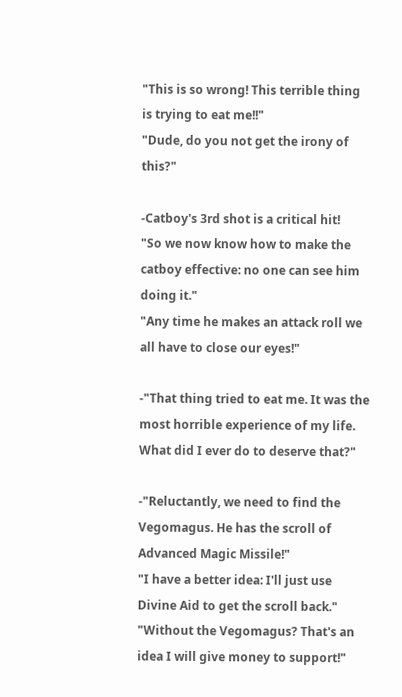"This is so wrong! This terrible thing is trying to eat me!!"
"Dude, do you not get the irony of this?"

-Catboy's 3rd shot is a critical hit!
"So we now know how to make the catboy effective: no one can see him doing it."
"Any time he makes an attack roll we all have to close our eyes!"

-"That thing tried to eat me. It was the most horrible experience of my life. What did I ever do to deserve that?"

-"Reluctantly, we need to find the Vegomagus. He has the scroll of Advanced Magic Missile!"
"I have a better idea: I'll just use Divine Aid to get the scroll back."
"Without the Vegomagus? That's an idea I will give money to support!"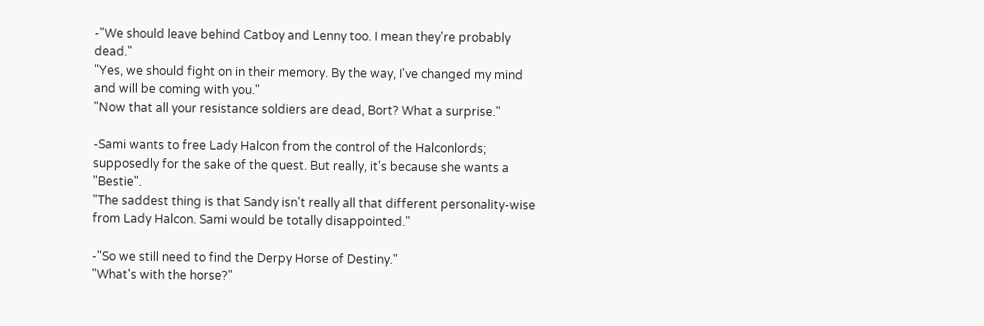-"We should leave behind Catboy and Lenny too. I mean they're probably dead."
"Yes, we should fight on in their memory. By the way, I've changed my mind and will be coming with you."
"Now that all your resistance soldiers are dead, Bort? What a surprise."

-Sami wants to free Lady Halcon from the control of the Halconlords; supposedly for the sake of the quest. But really, it's because she wants a "Bestie".
"The saddest thing is that Sandy isn't really all that different personality-wise from Lady Halcon. Sami would be totally disappointed."

-"So we still need to find the Derpy Horse of Destiny."
"What's with the horse?"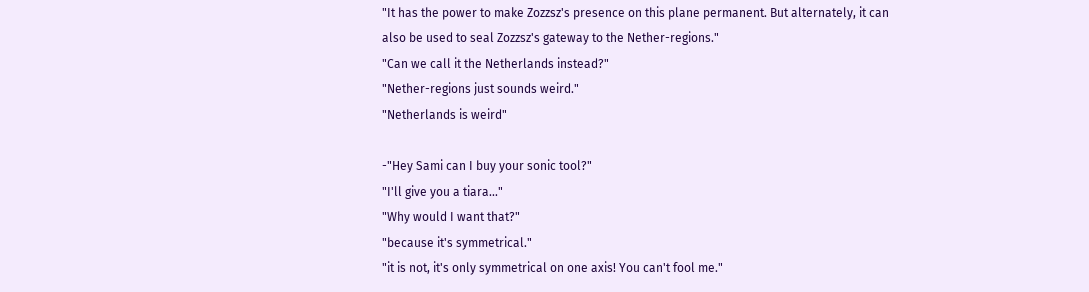"It has the power to make Zozzsz's presence on this plane permanent. But alternately, it can also be used to seal Zozzsz's gateway to the Nether-regions."
"Can we call it the Netherlands instead?"
"Nether-regions just sounds weird."
"Netherlands is weird"

-"Hey Sami can I buy your sonic tool?"
"I'll give you a tiara..."
"Why would I want that?"
"because it's symmetrical."
"it is not, it's only symmetrical on one axis! You can't fool me."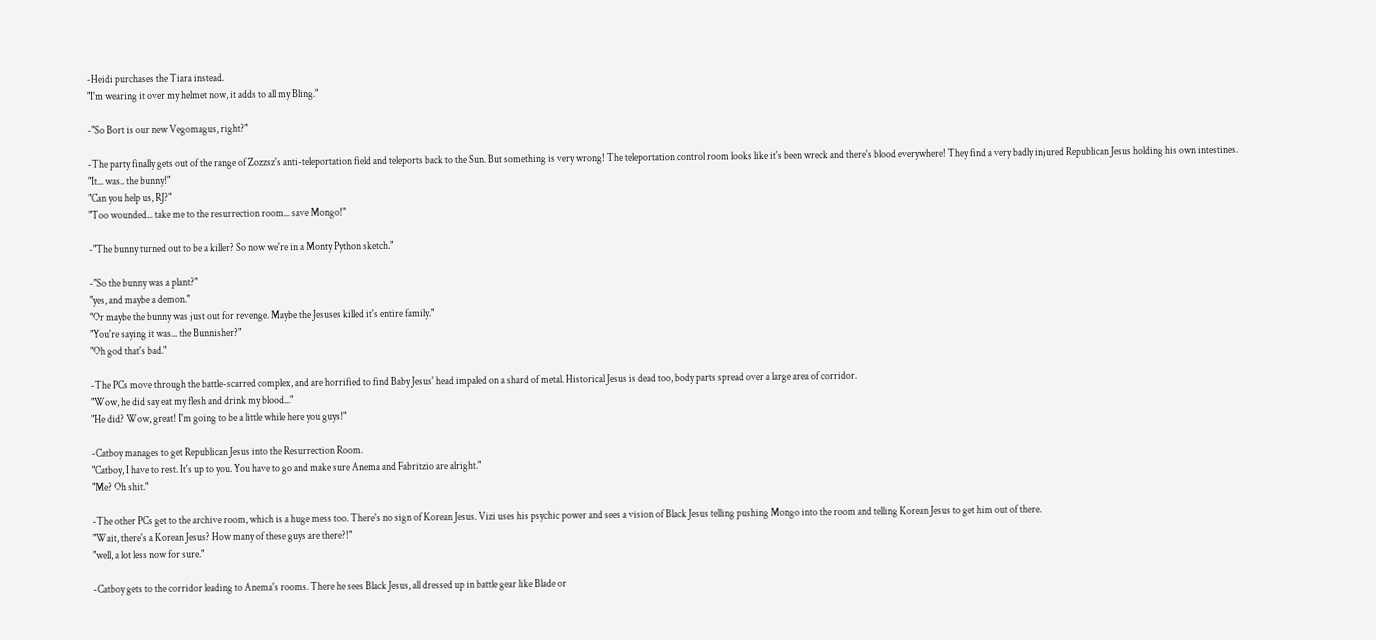-Heidi purchases the Tiara instead.
"I'm wearing it over my helmet now, it adds to all my Bling."

-"So Bort is our new Vegomagus, right?"

-The party finally gets out of the range of Zozzsz's anti-teleportation field and teleports back to the Sun. But something is very wrong! The teleportation control room looks like it's been wreck and there's blood everywhere! They find a very badly injured Republican Jesus holding his own intestines.
"It... was.. the bunny!"
"Can you help us, RJ?"
"Too wounded... take me to the resurrection room... save Mongo!"

-"The bunny turned out to be a killer? So now we're in a Monty Python sketch."

-"So the bunny was a plant?"
"yes, and maybe a demon."
"Or maybe the bunny was just out for revenge. Maybe the Jesuses killed it's entire family."
"You're saying it was... the Bunnisher?"
"Oh god that's bad."

-The PCs move through the battle-scarred complex, and are horrified to find Baby Jesus' head impaled on a shard of metal. Historical Jesus is dead too, body parts spread over a large area of corridor.
"Wow, he did say eat my flesh and drink my blood..."
"He did? Wow, great! I'm going to be a little while here you guys!"

-Catboy manages to get Republican Jesus into the Resurrection Room.
"Catboy, I have to rest. It's up to you. You have to go and make sure Anema and Fabritzio are alright."
"Me? Oh shit."

-The other PCs get to the archive room, which is a huge mess too. There's no sign of Korean Jesus. Vizi uses his psychic power and sees a vision of Black Jesus telling pushing Mongo into the room and telling Korean Jesus to get him out of there.
"Wait, there's a Korean Jesus? How many of these guys are there?!"
"well, a lot less now for sure."

-Catboy gets to the corridor leading to Anema's rooms. There he sees Black Jesus, all dressed up in battle gear like Blade or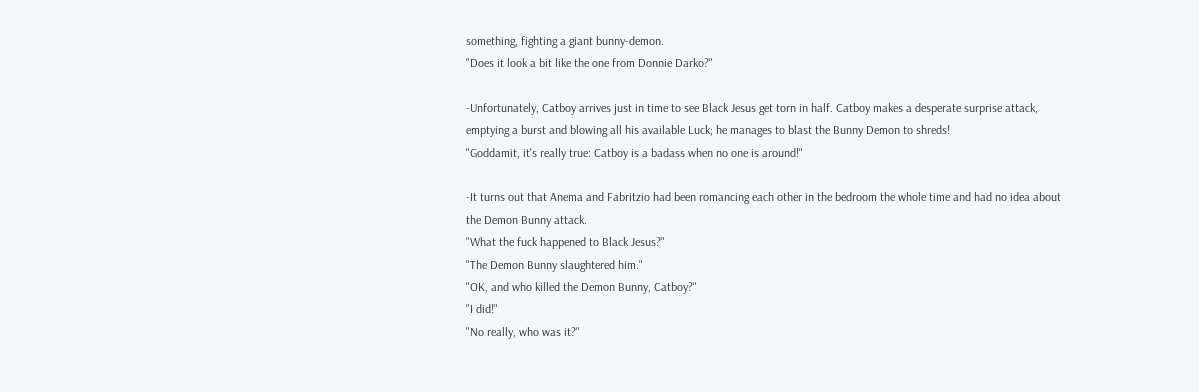something, fighting a giant bunny-demon.
"Does it look a bit like the one from Donnie Darko?"

-Unfortunately, Catboy arrives just in time to see Black Jesus get torn in half. Catboy makes a desperate surprise attack, emptying a burst and blowing all his available Luck; he manages to blast the Bunny Demon to shreds!
"Goddamit, it's really true: Catboy is a badass when no one is around!"

-It turns out that Anema and Fabritzio had been romancing each other in the bedroom the whole time and had no idea about the Demon Bunny attack.
"What the fuck happened to Black Jesus?"
"The Demon Bunny slaughtered him."
"OK, and who killed the Demon Bunny, Catboy?"
"I did!"
"No really, who was it?"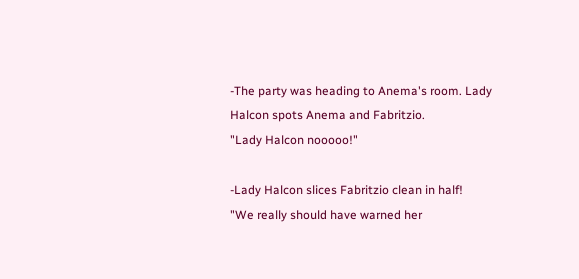-The party was heading to Anema's room. Lady Halcon spots Anema and Fabritzio.
"Lady Halcon nooooo!"

-Lady Halcon slices Fabritzio clean in half!
"We really should have warned her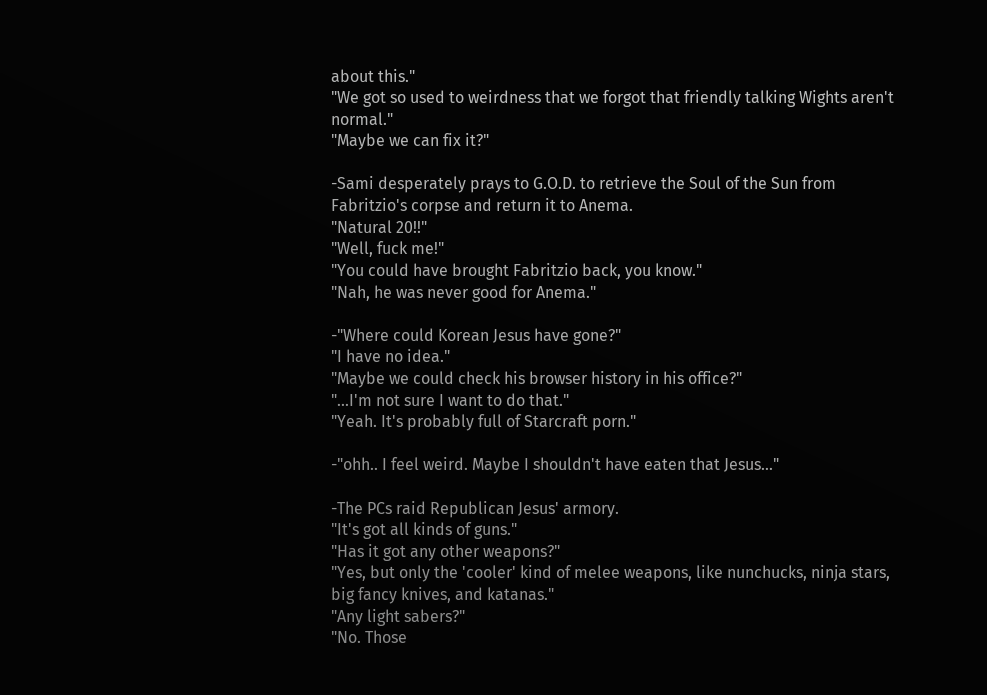about this."
"We got so used to weirdness that we forgot that friendly talking Wights aren't normal."
"Maybe we can fix it?"

-Sami desperately prays to G.O.D. to retrieve the Soul of the Sun from Fabritzio's corpse and return it to Anema.
"Natural 20!!"
"Well, fuck me!"
"You could have brought Fabritzio back, you know."
"Nah, he was never good for Anema."

-"Where could Korean Jesus have gone?"
"I have no idea."
"Maybe we could check his browser history in his office?"
"...I'm not sure I want to do that."
"Yeah. It's probably full of Starcraft porn."

-"ohh.. I feel weird. Maybe I shouldn't have eaten that Jesus..."

-The PCs raid Republican Jesus' armory.
"It's got all kinds of guns."
"Has it got any other weapons?"
"Yes, but only the 'cooler' kind of melee weapons, like nunchucks, ninja stars, big fancy knives, and katanas."
"Any light sabers?"
"No. Those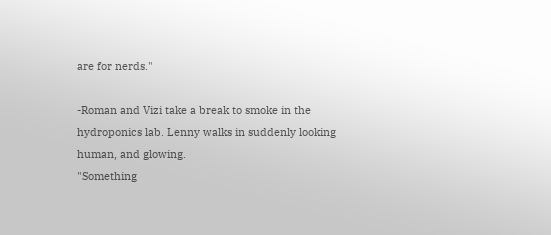are for nerds."

-Roman and Vizi take a break to smoke in the hydroponics lab. Lenny walks in suddenly looking human, and glowing.
"Something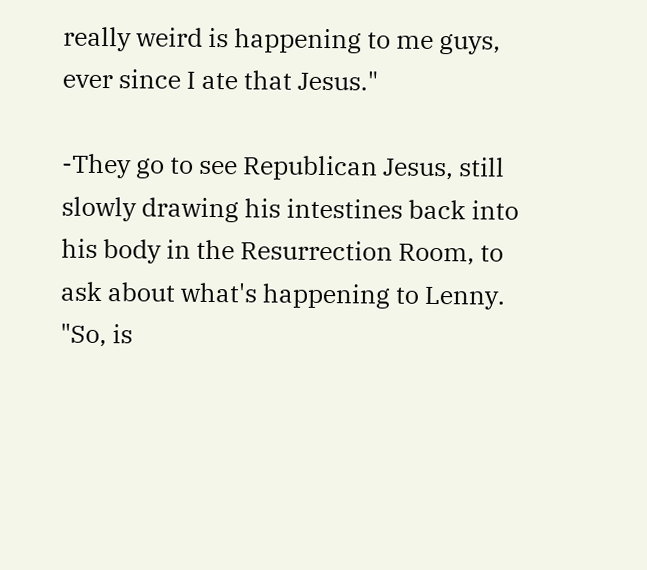really weird is happening to me guys, ever since I ate that Jesus."

-They go to see Republican Jesus, still slowly drawing his intestines back into his body in the Resurrection Room, to ask about what's happening to Lenny.
"So, is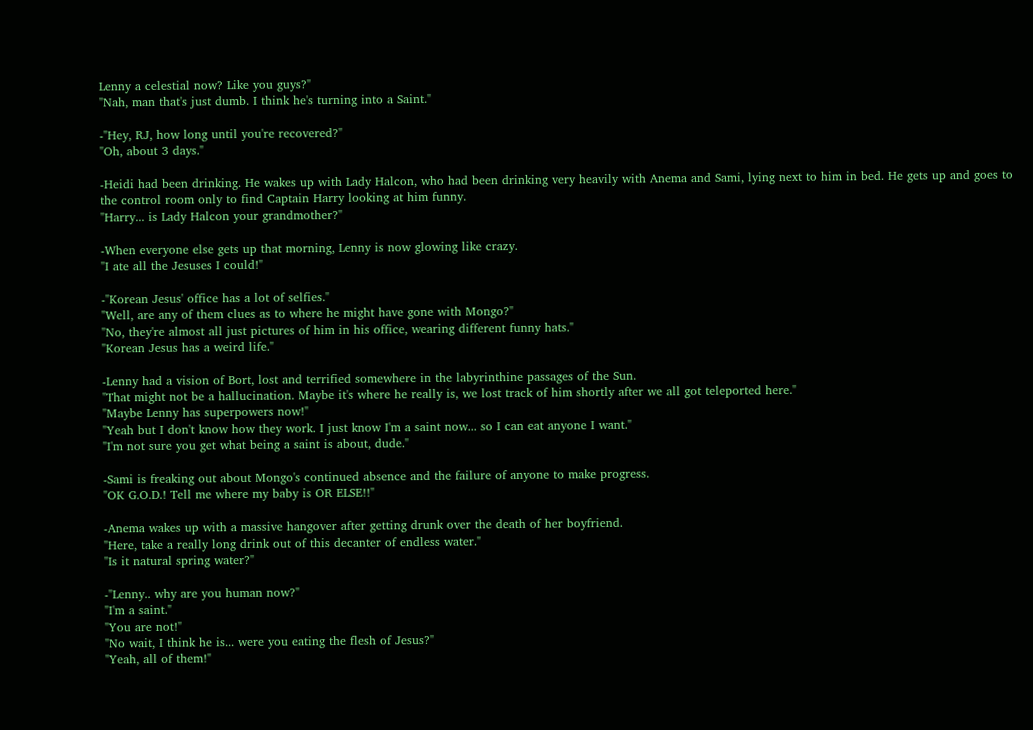Lenny a celestial now? Like you guys?"
"Nah, man that's just dumb. I think he's turning into a Saint."

-"Hey, RJ, how long until you're recovered?"
"Oh, about 3 days."

-Heidi had been drinking. He wakes up with Lady Halcon, who had been drinking very heavily with Anema and Sami, lying next to him in bed. He gets up and goes to the control room only to find Captain Harry looking at him funny.
"Harry... is Lady Halcon your grandmother?"

-When everyone else gets up that morning, Lenny is now glowing like crazy.
"I ate all the Jesuses I could!"

-"Korean Jesus' office has a lot of selfies."
"Well, are any of them clues as to where he might have gone with Mongo?"
"No, they're almost all just pictures of him in his office, wearing different funny hats."
"Korean Jesus has a weird life."

-Lenny had a vision of Bort, lost and terrified somewhere in the labyrinthine passages of the Sun.
"That might not be a hallucination. Maybe it's where he really is, we lost track of him shortly after we all got teleported here."
"Maybe Lenny has superpowers now!"
"Yeah but I don't know how they work. I just know I'm a saint now... so I can eat anyone I want."
"I'm not sure you get what being a saint is about, dude."

-Sami is freaking out about Mongo's continued absence and the failure of anyone to make progress.
"OK G.O.D.! Tell me where my baby is OR ELSE!!"

-Anema wakes up with a massive hangover after getting drunk over the death of her boyfriend.
"Here, take a really long drink out of this decanter of endless water."
"Is it natural spring water?"

-"Lenny.. why are you human now?"
"I'm a saint."
"You are not!"
"No wait, I think he is... were you eating the flesh of Jesus?"
"Yeah, all of them!"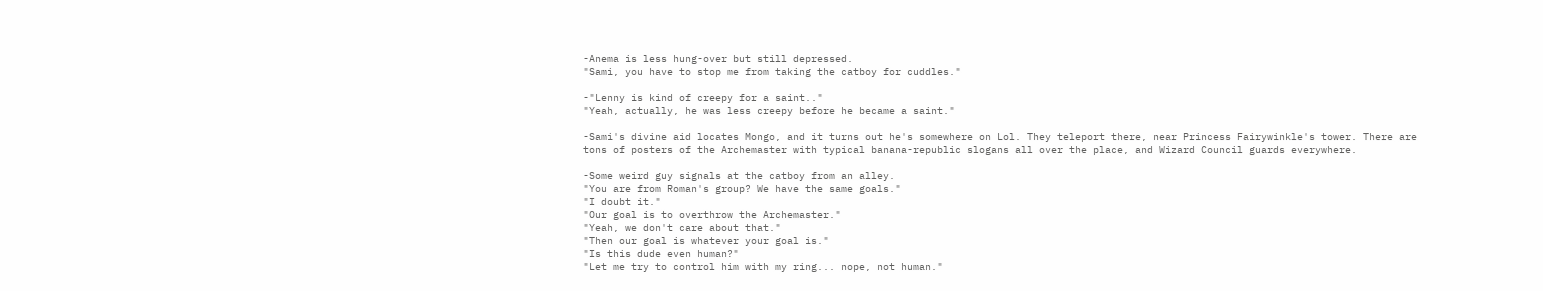-Anema is less hung-over but still depressed.
"Sami, you have to stop me from taking the catboy for cuddles."

-"Lenny is kind of creepy for a saint.."
"Yeah, actually, he was less creepy before he became a saint."

-Sami's divine aid locates Mongo, and it turns out he's somewhere on Lol. They teleport there, near Princess Fairywinkle's tower. There are tons of posters of the Archemaster with typical banana-republic slogans all over the place, and Wizard Council guards everywhere.

-Some weird guy signals at the catboy from an alley.
"You are from Roman's group? We have the same goals."
"I doubt it."
"Our goal is to overthrow the Archemaster."
"Yeah, we don't care about that."
"Then our goal is whatever your goal is."
"Is this dude even human?"
"Let me try to control him with my ring... nope, not human."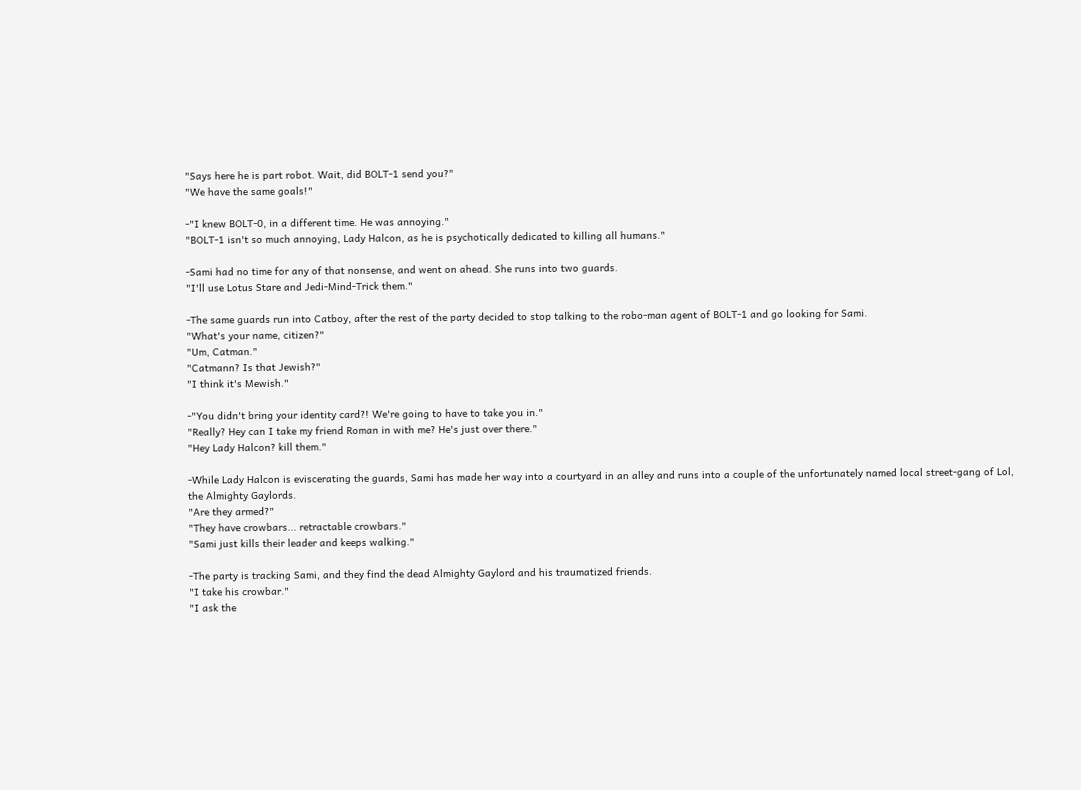"Says here he is part robot. Wait, did BOLT-1 send you?"
"We have the same goals!"

-"I knew BOLT-0, in a different time. He was annoying."
"BOLT-1 isn't so much annoying, Lady Halcon, as he is psychotically dedicated to killing all humans."

-Sami had no time for any of that nonsense, and went on ahead. She runs into two guards.
"I'll use Lotus Stare and Jedi-Mind-Trick them."

-The same guards run into Catboy, after the rest of the party decided to stop talking to the robo-man agent of BOLT-1 and go looking for Sami.
"What's your name, citizen?"
"Um, Catman."
"Catmann? Is that Jewish?"
"I think it's Mewish."

-"You didn't bring your identity card?! We're going to have to take you in."
"Really? Hey can I take my friend Roman in with me? He's just over there."
"Hey Lady Halcon? kill them."

-While Lady Halcon is eviscerating the guards, Sami has made her way into a courtyard in an alley and runs into a couple of the unfortunately named local street-gang of Lol, the Almighty Gaylords.
"Are they armed?"
"They have crowbars... retractable crowbars."
"Sami just kills their leader and keeps walking."

-The party is tracking Sami, and they find the dead Almighty Gaylord and his traumatized friends.
"I take his crowbar."
"I ask the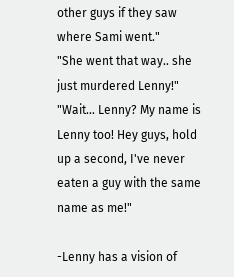other guys if they saw where Sami went."
"She went that way.. she just murdered Lenny!"
"Wait... Lenny? My name is Lenny too! Hey guys, hold up a second, I've never eaten a guy with the same name as me!"

-Lenny has a vision of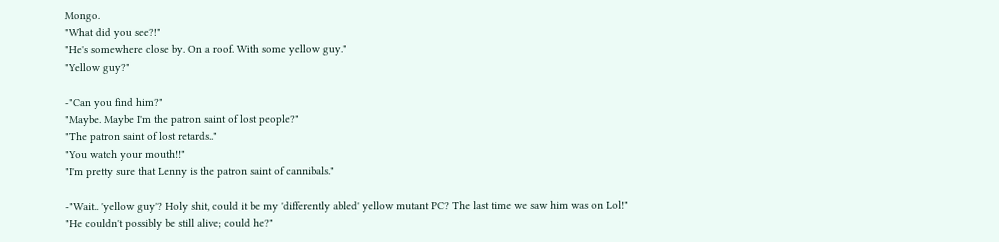Mongo.
"What did you see?!"
"He's somewhere close by. On a roof. With some yellow guy."
"Yellow guy?"

-"Can you find him?"
"Maybe. Maybe I'm the patron saint of lost people?"
"The patron saint of lost retards.."
"You watch your mouth!!"
"I'm pretty sure that Lenny is the patron saint of cannibals."

-"Wait.. 'yellow guy'? Holy shit, could it be my 'differently abled' yellow mutant PC? The last time we saw him was on Lol!"
"He couldn't possibly be still alive; could he?"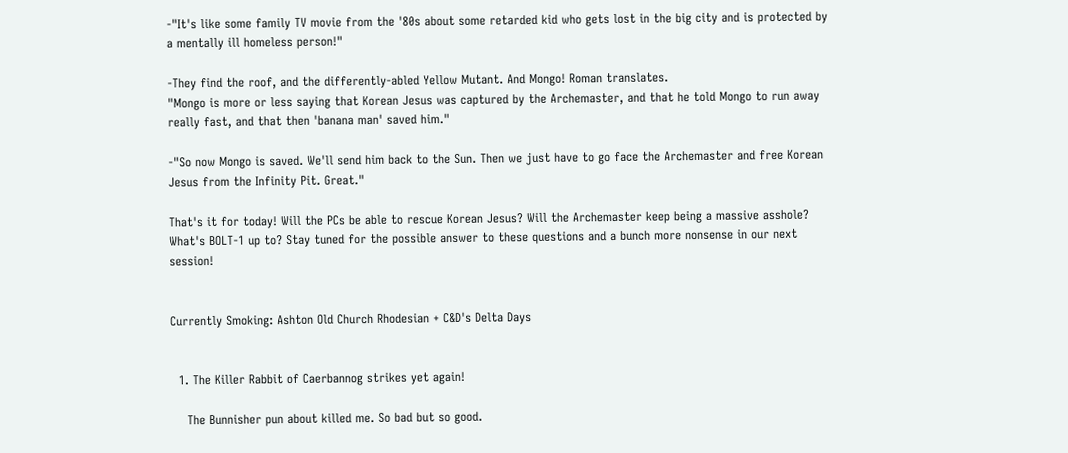-"It's like some family TV movie from the '80s about some retarded kid who gets lost in the big city and is protected by a mentally ill homeless person!"

-They find the roof, and the differently-abled Yellow Mutant. And Mongo! Roman translates.
"Mongo is more or less saying that Korean Jesus was captured by the Archemaster, and that he told Mongo to run away really fast, and that then 'banana man' saved him."

-"So now Mongo is saved. We'll send him back to the Sun. Then we just have to go face the Archemaster and free Korean Jesus from the Infinity Pit. Great."

That's it for today! Will the PCs be able to rescue Korean Jesus? Will the Archemaster keep being a massive asshole? What's BOLT-1 up to? Stay tuned for the possible answer to these questions and a bunch more nonsense in our next session!


Currently Smoking: Ashton Old Church Rhodesian + C&D's Delta Days


  1. The Killer Rabbit of Caerbannog strikes yet again!

    The Bunnisher pun about killed me. So bad but so good.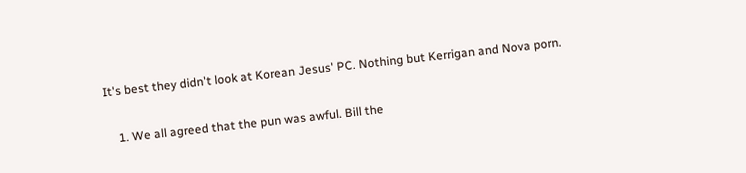It's best they didn't look at Korean Jesus' PC. Nothing but Kerrigan and Nova porn.

    1. We all agreed that the pun was awful. Bill the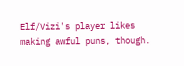Elf/Vizi's player likes making awful puns, though.